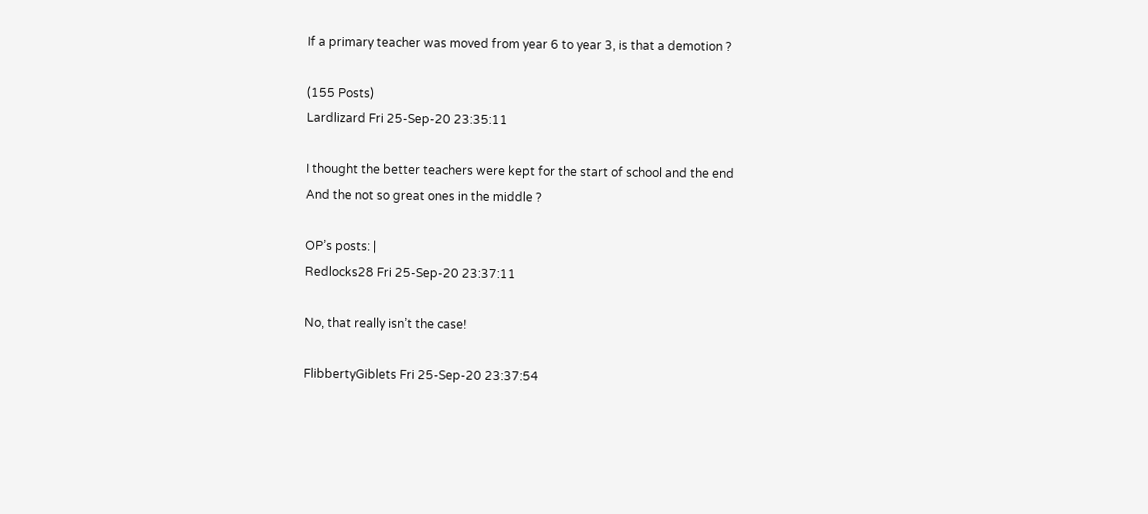If a primary teacher was moved from year 6 to year 3, is that a demotion ?

(155 Posts)
Lardlizard Fri 25-Sep-20 23:35:11

I thought the better teachers were kept for the start of school and the end
And the not so great ones in the middle ?

OP’s posts: |
Redlocks28 Fri 25-Sep-20 23:37:11

No, that really isn’t the case!

FlibbertyGiblets Fri 25-Sep-20 23:37:54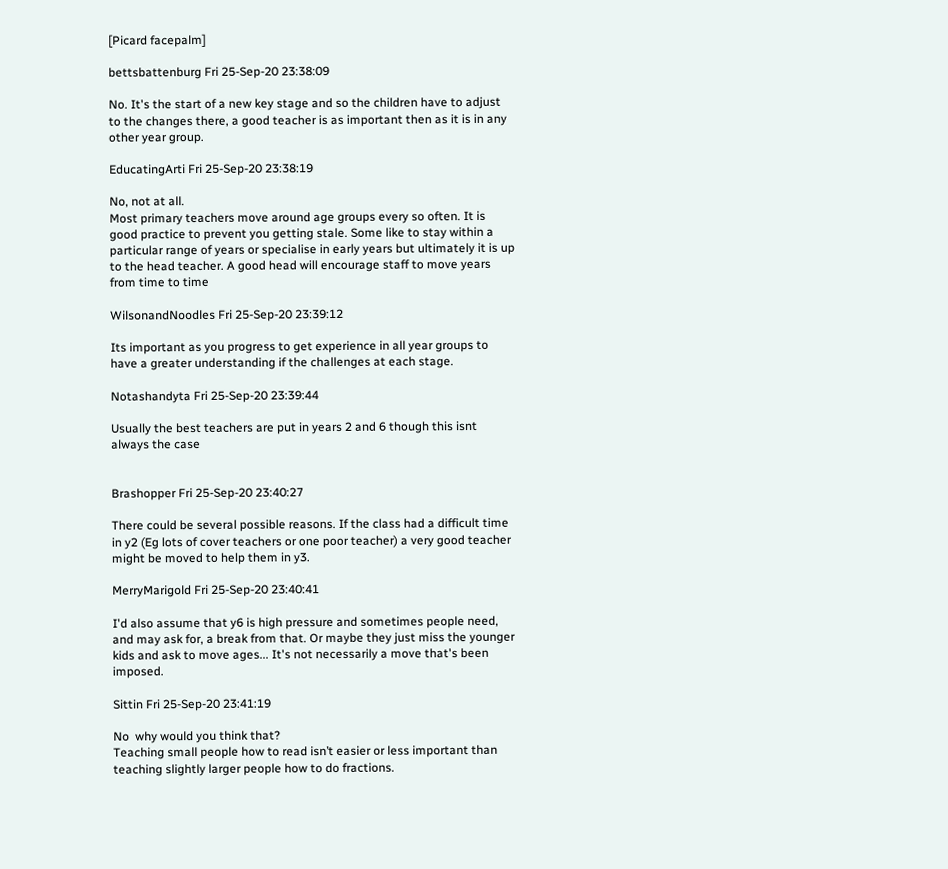[Picard facepalm]

bettsbattenburg Fri 25-Sep-20 23:38:09

No. It's the start of a new key stage and so the children have to adjust to the changes there, a good teacher is as important then as it is in any other year group.

EducatingArti Fri 25-Sep-20 23:38:19

No, not at all.
Most primary teachers move around age groups every so often. It is good practice to prevent you getting stale. Some like to stay within a particular range of years or specialise in early years but ultimately it is up to the head teacher. A good head will encourage staff to move years from time to time

WilsonandNoodles Fri 25-Sep-20 23:39:12

Its important as you progress to get experience in all year groups to have a greater understanding if the challenges at each stage.

Notashandyta Fri 25-Sep-20 23:39:44

Usually the best teachers are put in years 2 and 6 though this isnt always the case


Brashopper Fri 25-Sep-20 23:40:27

There could be several possible reasons. If the class had a difficult time in y2 (Eg lots of cover teachers or one poor teacher) a very good teacher might be moved to help them in y3.

MerryMarigold Fri 25-Sep-20 23:40:41

I'd also assume that y6 is high pressure and sometimes people need, and may ask for, a break from that. Or maybe they just miss the younger kids and ask to move ages... It's not necessarily a move that's been imposed.

Sittin Fri 25-Sep-20 23:41:19

No  why would you think that?
Teaching small people how to read isn’t easier or less important than teaching slightly larger people how to do fractions.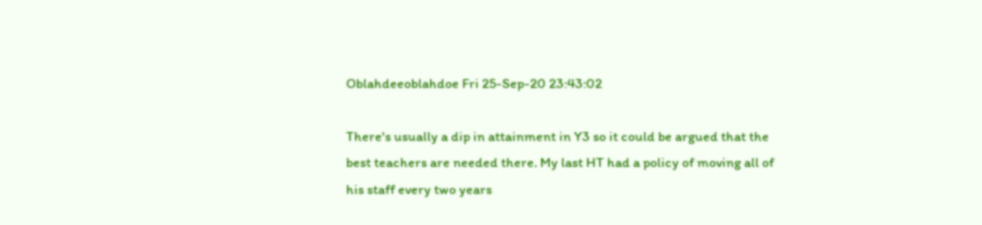Oblahdeeoblahdoe Fri 25-Sep-20 23:43:02

There's usually a dip in attainment in Y3 so it could be argued that the best teachers are needed there. My last HT had a policy of moving all of his staff every two years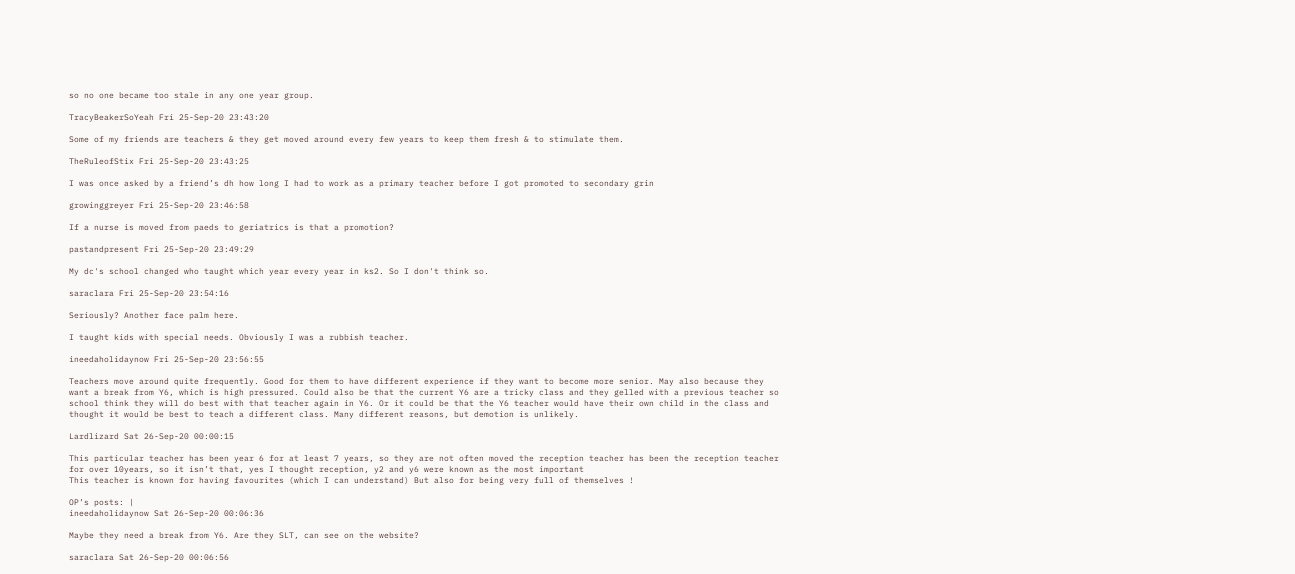so no one became too stale in any one year group.

TracyBeakerSoYeah Fri 25-Sep-20 23:43:20

Some of my friends are teachers & they get moved around every few years to keep them fresh & to stimulate them.

TheRuleofStix Fri 25-Sep-20 23:43:25

I was once asked by a friend’s dh how long I had to work as a primary teacher before I got promoted to secondary grin

growinggreyer Fri 25-Sep-20 23:46:58

If a nurse is moved from paeds to geriatrics is that a promotion?

pastandpresent Fri 25-Sep-20 23:49:29

My dc's school changed who taught which year every year in ks2. So I don't think so.

saraclara Fri 25-Sep-20 23:54:16

Seriously? Another face palm here.

I taught kids with special needs. Obviously I was a rubbish teacher.

ineedaholidaynow Fri 25-Sep-20 23:56:55

Teachers move around quite frequently. Good for them to have different experience if they want to become more senior. May also because they want a break from Y6, which is high pressured. Could also be that the current Y6 are a tricky class and they gelled with a previous teacher so school think they will do best with that teacher again in Y6. Or it could be that the Y6 teacher would have their own child in the class and thought it would be best to teach a different class. Many different reasons, but demotion is unlikely.

Lardlizard Sat 26-Sep-20 00:00:15

This particular teacher has been year 6 for at least 7 years, so they are not often moved the reception teacher has been the reception teacher for over 10years, so it isn’t that, yes I thought reception, y2 and y6 were known as the most important
This teacher is known for having favourites (which I can understand) But also for being very full of themselves !

OP’s posts: |
ineedaholidaynow Sat 26-Sep-20 00:06:36

Maybe they need a break from Y6. Are they SLT, can see on the website?

saraclara Sat 26-Sep-20 00:06:56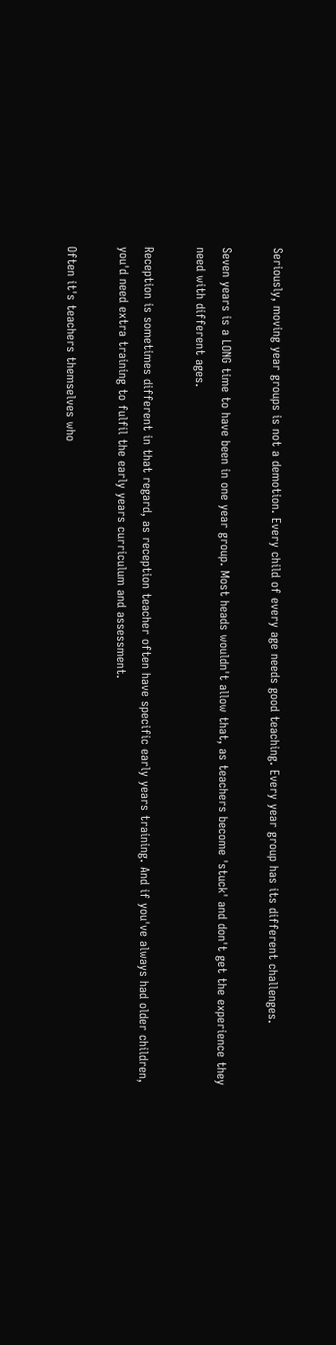Seriously, moving year groups is not a demotion. Every child of every age needs good teaching. Every year group has its different challenges.

Seven years is a LONG time to have been in one year group. Most heads wouldn't allow that, as teachers become 'stuck' and don't get the experience they need with different ages.

Reception is sometimes different in that regard, as reception teacher often have specific early years training. And if you've always had older children, you'd need extra training to fulfil the early years curriculum and assessment.

Often it's teachers themselves who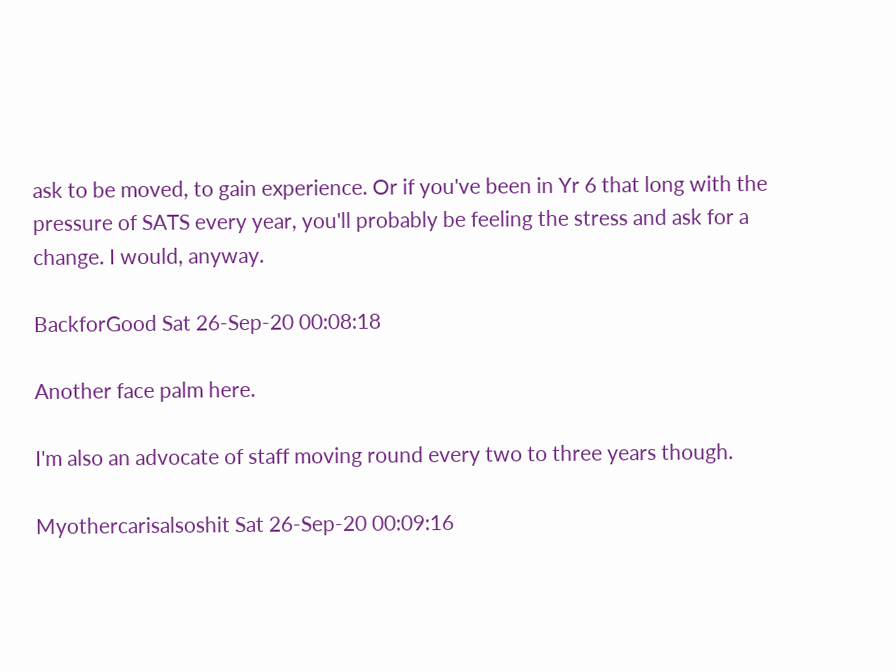ask to be moved, to gain experience. Or if you've been in Yr 6 that long with the pressure of SATS every year, you'll probably be feeling the stress and ask for a change. I would, anyway.

BackforGood Sat 26-Sep-20 00:08:18

Another face palm here.

I'm also an advocate of staff moving round every two to three years though.

Myothercarisalsoshit Sat 26-Sep-20 00:09:16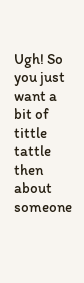Ugh! So you just want a bit of tittle tattle then about someone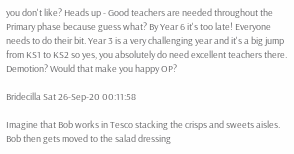you don't like? Heads up - Good teachers are needed throughout the Primary phase because guess what? By Year 6 it's too late! Everyone needs to do their bit. Year 3 is a very challenging year and it's a big jump from KS1 to KS2 so yes, you absolutely do need excellent teachers there.
Demotion? Would that make you happy OP?

Bridecilla Sat 26-Sep-20 00:11:58

Imagine that Bob works in Tesco stacking the crisps and sweets aisles. Bob then gets moved to the salad dressing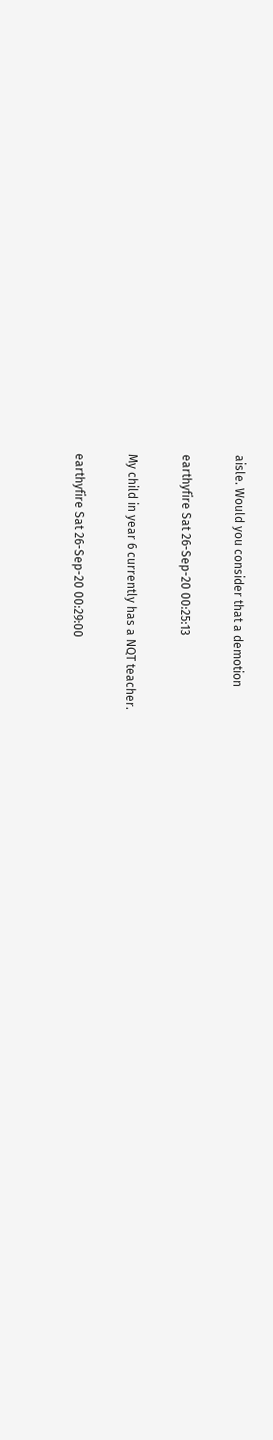aisle. Would you consider that a demotion

earthyfire Sat 26-Sep-20 00:25:13

My child in year 6 currently has a NQT teacher.

earthyfire Sat 26-Sep-20 00:29:00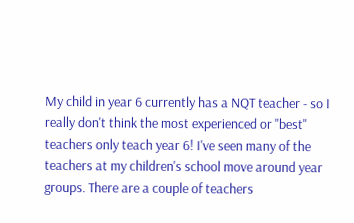My child in year 6 currently has a NQT teacher - so I really don't think the most experienced or "best" teachers only teach year 6! I've seen many of the teachers at my children's school move around year groups. There are a couple of teachers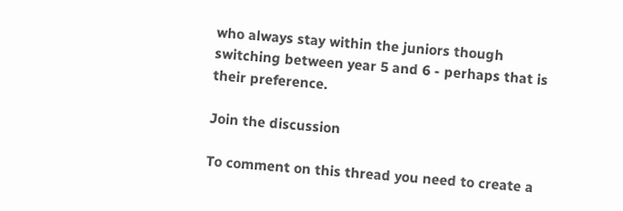who always stay within the juniors though switching between year 5 and 6 - perhaps that is their preference.

Join the discussion

To comment on this thread you need to create a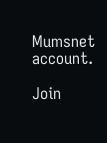Mumsnet account.

Join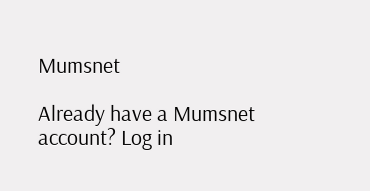Mumsnet

Already have a Mumsnet account? Log in